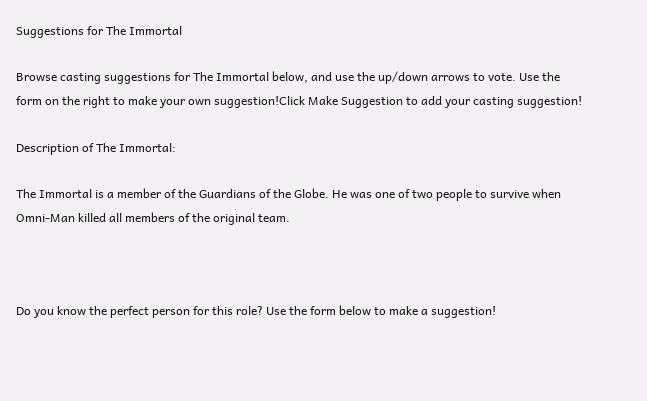Suggestions for The Immortal

Browse casting suggestions for The Immortal below, and use the up/down arrows to vote. Use the form on the right to make your own suggestion!Click Make Suggestion to add your casting suggestion!

Description of The Immortal:

The Immortal is a member of the Guardians of the Globe. He was one of two people to survive when Omni-Man killed all members of the original team.



Do you know the perfect person for this role? Use the form below to make a suggestion!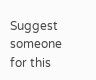Suggest someone for this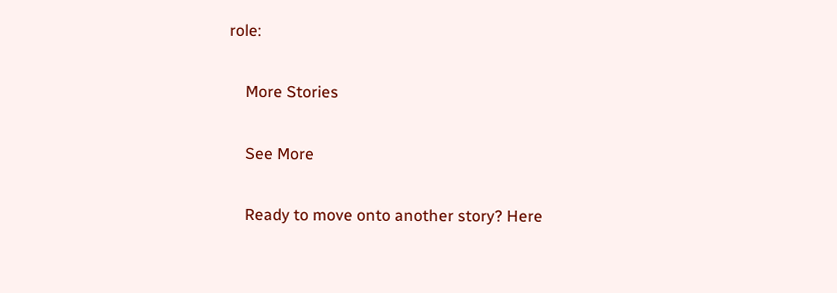role:

    More Stories

    See More

    Ready to move onto another story? Here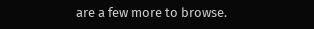are a few more to browse.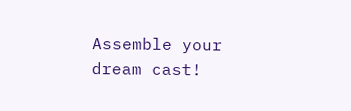Assemble your dream cast!